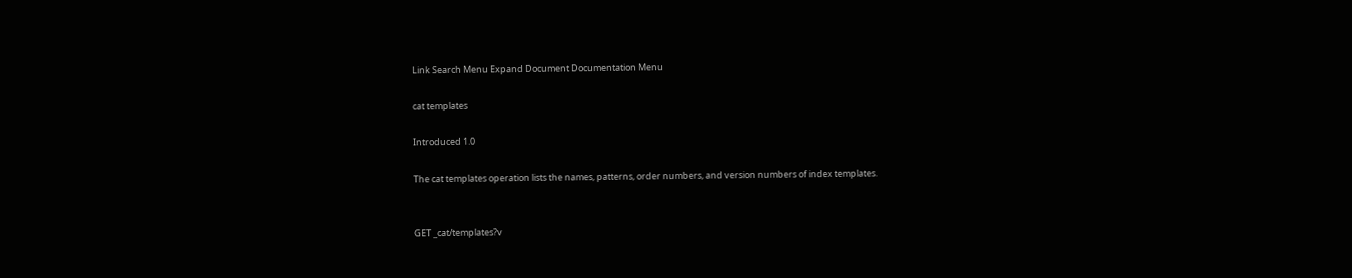Link Search Menu Expand Document Documentation Menu

cat templates

Introduced 1.0

The cat templates operation lists the names, patterns, order numbers, and version numbers of index templates.


GET _cat/templates?v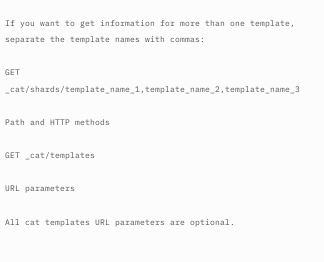If you want to get information for more than one template, separate the template names with commas:

GET _cat/shards/template_name_1,template_name_2,template_name_3

Path and HTTP methods

GET _cat/templates

URL parameters

All cat templates URL parameters are optional.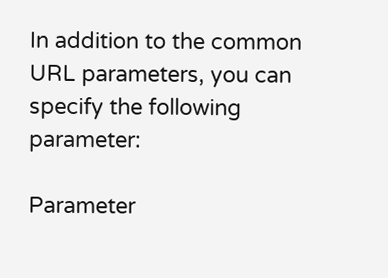In addition to the common URL parameters, you can specify the following parameter:

Parameter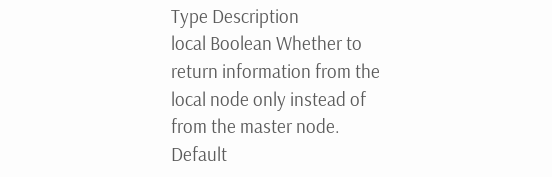Type Description
local Boolean Whether to return information from the local node only instead of from the master node. Default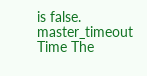is false.
master_timeout Time The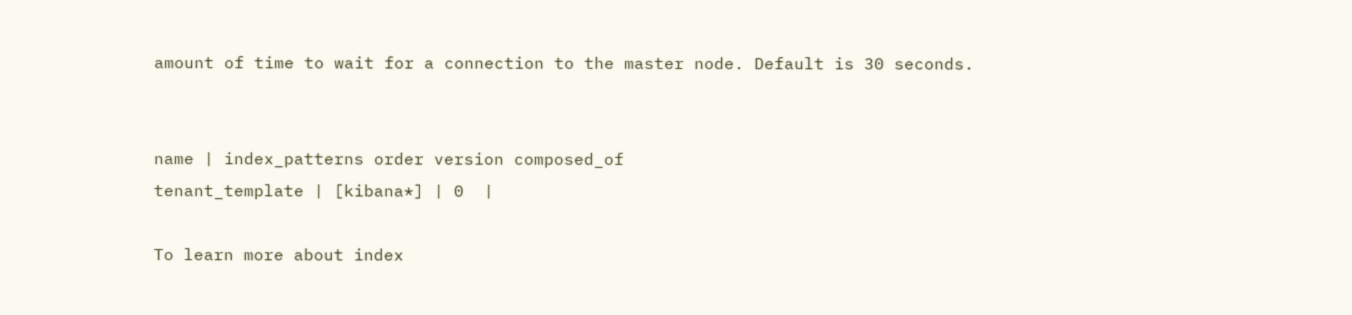amount of time to wait for a connection to the master node. Default is 30 seconds.


name | index_patterns order version composed_of
tenant_template | [kibana*] | 0  |

To learn more about index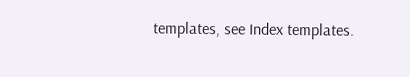templates, see Index templates.